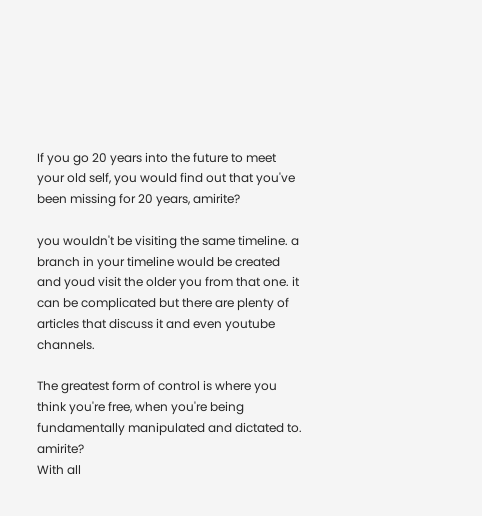If you go 20 years into the future to meet your old self, you would find out that you've been missing for 20 years, amirite?

you wouldn't be visiting the same timeline. a branch in your timeline would be created and youd visit the older you from that one. it can be complicated but there are plenty of articles that discuss it and even youtube channels.

The greatest form of control is where you think you're free, when you're being fundamentally manipulated and dictated to. amirite?
With all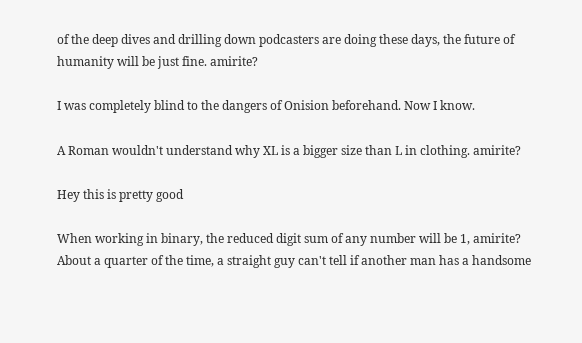of the deep dives and drilling down podcasters are doing these days, the future of humanity will be just fine. amirite?

I was completely blind to the dangers of Onision beforehand. Now I know.

A Roman wouldn't understand why XL is a bigger size than L in clothing. amirite?

Hey this is pretty good

When working in binary, the reduced digit sum of any number will be 1, amirite?
About a quarter of the time, a straight guy can't tell if another man has a handsome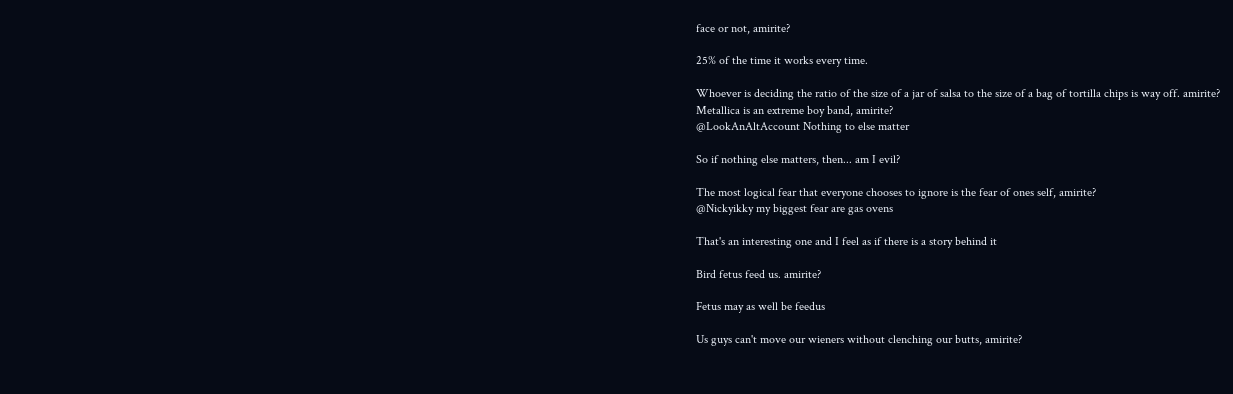face or not, amirite?

25% of the time it works every time.

Whoever is deciding the ratio of the size of a jar of salsa to the size of a bag of tortilla chips is way off. amirite?
Metallica is an extreme boy band, amirite?
@LookAnAltAccount Nothing to else matter

So if nothing else matters, then... am I evil?

The most logical fear that everyone chooses to ignore is the fear of ones self, amirite?
@Nickyikky my biggest fear are gas ovens

That's an interesting one and I feel as if there is a story behind it

Bird fetus feed us. amirite?

Fetus may as well be feedus

Us guys can't move our wieners without clenching our butts, amirite?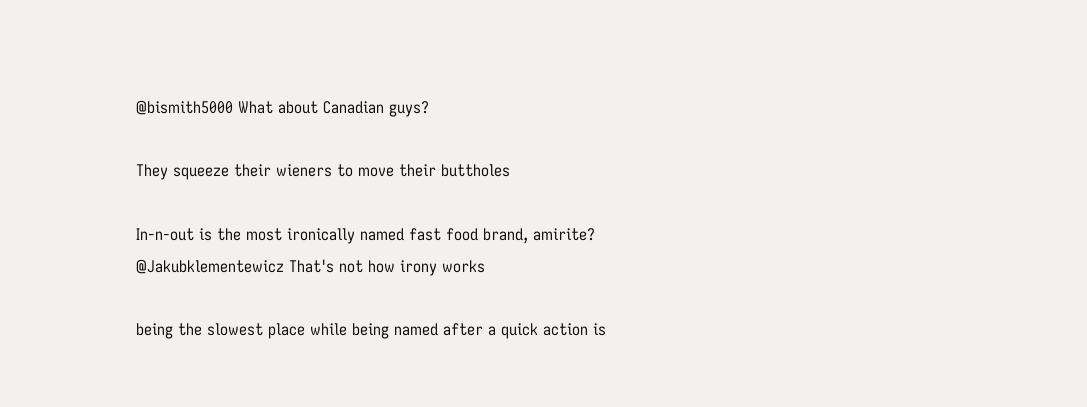@bismith5000 What about Canadian guys?

They squeeze their wieners to move their buttholes

In-n-out is the most ironically named fast food brand, amirite?
@Jakubklementewicz That's not how irony works

being the slowest place while being named after a quick action is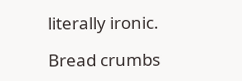literally ironic.

Bread crumbs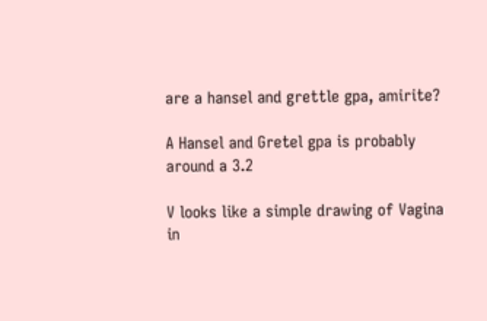are a hansel and grettle gpa, amirite?

A Hansel and Gretel gpa is probably around a 3.2

V looks like a simple drawing of Vagina in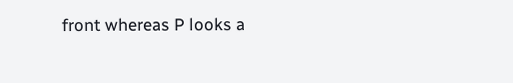front whereas P looks a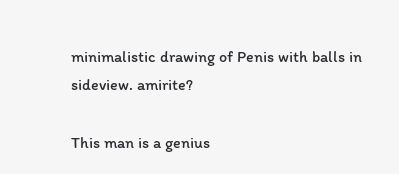minimalistic drawing of Penis with balls in sideview. amirite?

This man is a genius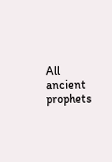All ancient prophets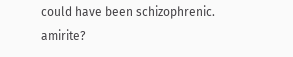could have been schizophrenic. amirite?